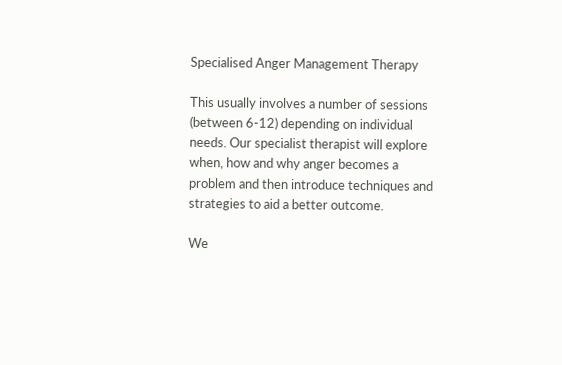Specialised Anger Management Therapy

This usually involves a number of sessions (between 6-12) depending on individual needs. Our specialist therapist will explore when, how and why anger becomes a problem and then introduce techniques and strategies to aid a better outcome.

We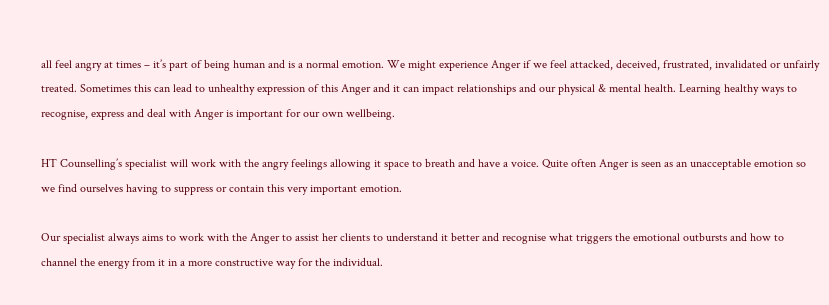all feel angry at times – it’s part of being human and is a normal emotion. We might experience Anger if we feel attacked, deceived, frustrated, invalidated or unfairly treated. Sometimes this can lead to unhealthy expression of this Anger and it can impact relationships and our physical & mental health. Learning healthy ways to recognise, express and deal with Anger is important for our own wellbeing.

HT Counselling’s specialist will work with the angry feelings allowing it space to breath and have a voice. Quite often Anger is seen as an unacceptable emotion so we find ourselves having to suppress or contain this very important emotion.

Our specialist always aims to work with the Anger to assist her clients to understand it better and recognise what triggers the emotional outbursts and how to channel the energy from it in a more constructive way for the individual.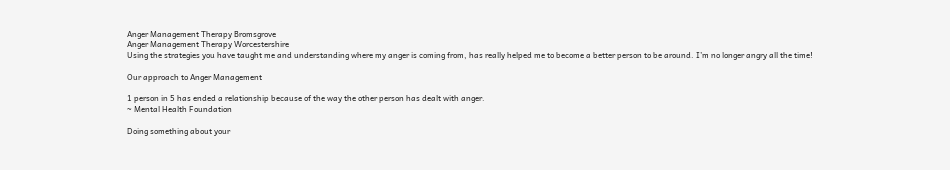Anger Management Therapy Bromsgrove
Anger Management Therapy Worcestershire
Using the strategies you have taught me and understanding where my anger is coming from, has really helped me to become a better person to be around. I’m no longer angry all the time!

Our approach to Anger Management

1 person in 5 has ended a relationship because of the way the other person has dealt with anger.
~ Mental Health Foundation

Doing something about your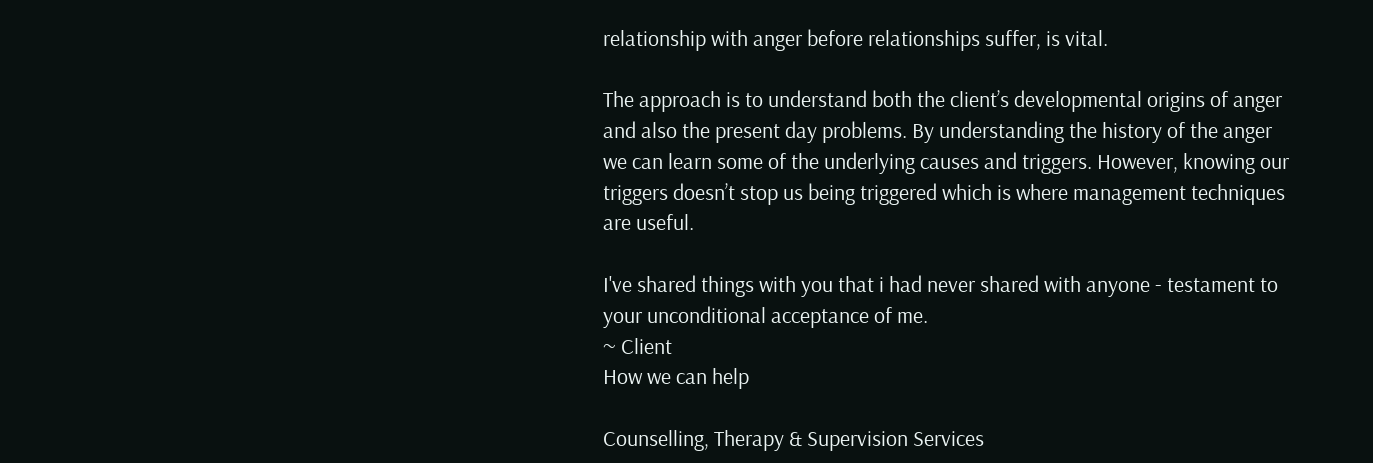relationship with anger before relationships suffer, is vital.

The approach is to understand both the client’s developmental origins of anger and also the present day problems. By understanding the history of the anger we can learn some of the underlying causes and triggers. However, knowing our triggers doesn’t stop us being triggered which is where management techniques are useful.

I've shared things with you that i had never shared with anyone - testament to your unconditional acceptance of me.
~ Client
How we can help

Counselling, Therapy & Supervision Services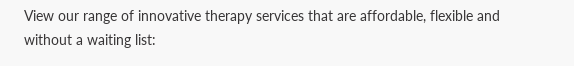View our range of innovative therapy services that are affordable, flexible and without a waiting list: